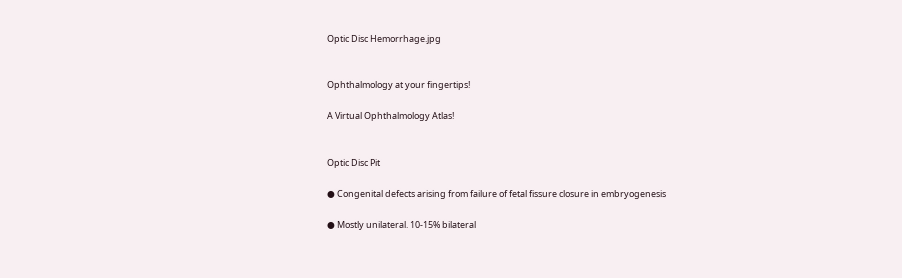Optic Disc Hemorrhage.jpg


Ophthalmology at your fingertips!

A Virtual Ophthalmology Atlas!


Optic Disc Pit

● Congenital defects arising from failure of fetal fissure closure in embryogenesis

● Mostly unilateral. 10-15% bilateral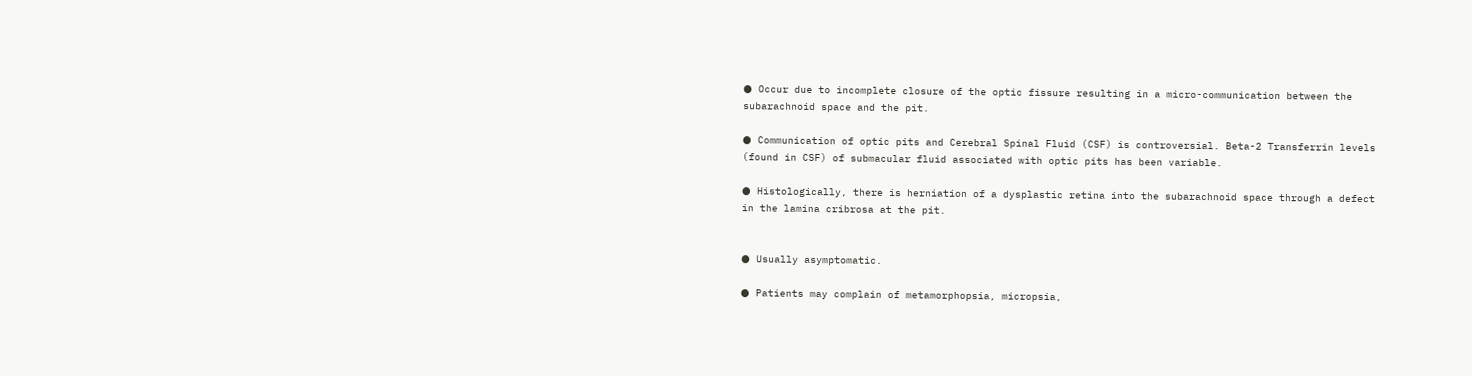● Occur due to incomplete closure of the optic fissure resulting in a micro-communication between the subarachnoid space and the pit.

● Communication of optic pits and Cerebral Spinal Fluid (CSF) is controversial. Beta-2 Transferrin levels (found in CSF) of submacular fluid associated with optic pits has been variable.

● Histologically, there is herniation of a dysplastic retina into the subarachnoid space through a defect in the lamina cribrosa at the pit.


● Usually asymptomatic.

● Patients may complain of metamorphopsia, micropsia,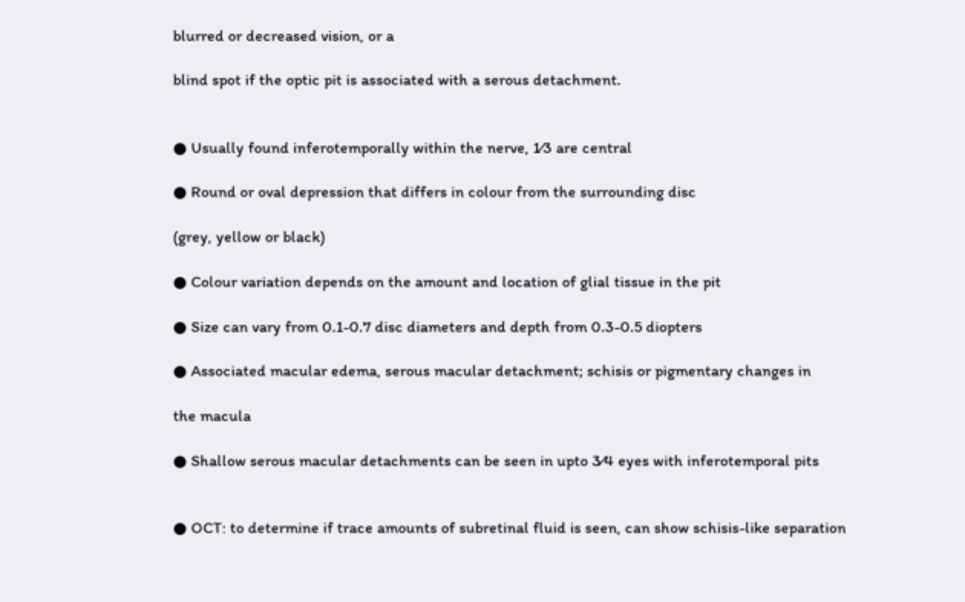blurred or decreased vision, or a

blind spot if the optic pit is associated with a serous detachment.


● Usually found inferotemporally within the nerve, 1⁄3 are central

● Round or oval depression that differs in colour from the surrounding disc

(grey, yellow or black)

● Colour variation depends on the amount and location of glial tissue in the pit

● Size can vary from 0.1-0.7 disc diameters and depth from 0.3-0.5 diopters

● Associated macular edema, serous macular detachment; schisis or pigmentary changes in

the macula

● Shallow serous macular detachments can be seen in upto 3⁄4 eyes with inferotemporal pits


● OCT: to determine if trace amounts of subretinal fluid is seen, can show schisis-like separation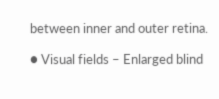between inner and outer retina.

● Visual fields – Enlarged blind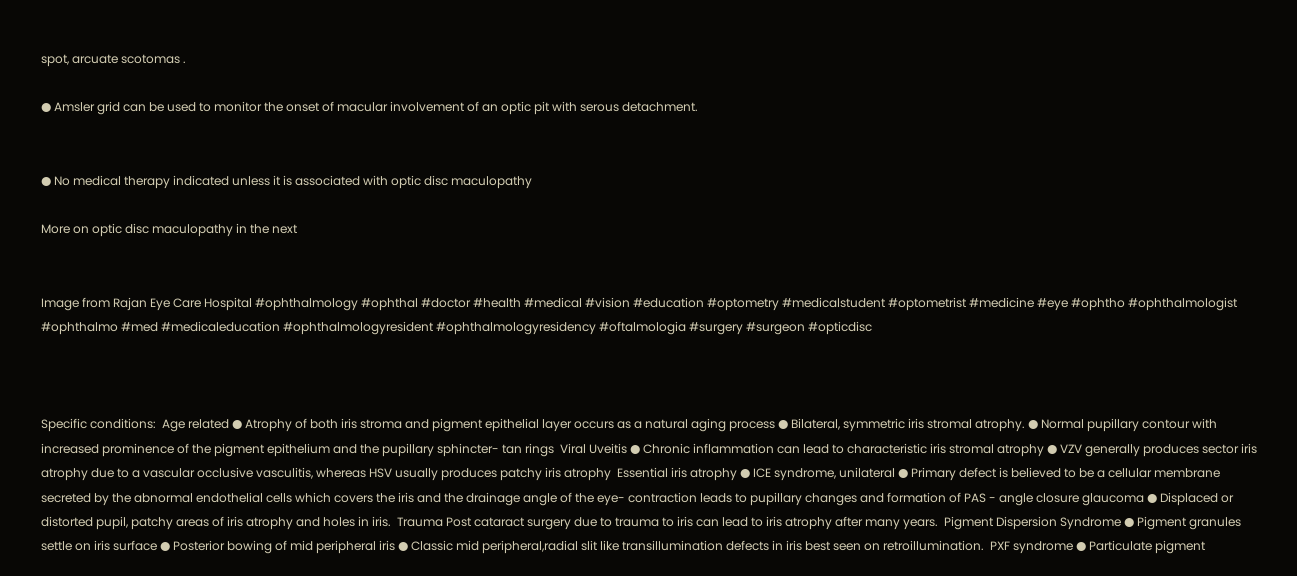spot, arcuate scotomas .

● Amsler grid can be used to monitor the onset of macular involvement of an optic pit with serous detachment.


● No medical therapy indicated unless it is associated with optic disc maculopathy

More on optic disc maculopathy in the next


Image from Rajan Eye Care Hospital #ophthalmology #ophthal #doctor #health #medical #vision #education #optometry #medicalstudent #optometrist #medicine #eye #ophtho #ophthalmologist #ophthalmo #med #medicaleducation #ophthalmologyresident #ophthalmologyresidency #oftalmologia #surgery #surgeon #opticdisc



Specific conditions:  Age related ● Atrophy of both iris stroma and pigment epithelial layer occurs as a natural aging process ● Bilateral, symmetric iris stromal atrophy. ● Normal pupillary contour with increased prominence of the pigment epithelium and the pupillary sphincter- tan rings  Viral Uveitis ● Chronic inflammation can lead to characteristic iris stromal atrophy ● VZV generally produces sector iris atrophy due to a vascular occlusive vasculitis, whereas HSV usually produces patchy iris atrophy  Essential iris atrophy ● ICE syndrome, unilateral ● Primary defect is believed to be a cellular membrane secreted by the abnormal endothelial cells which covers the iris and the drainage angle of the eye- contraction leads to pupillary changes and formation of PAS - angle closure glaucoma ● Displaced or distorted pupil, patchy areas of iris atrophy and holes in iris.  Trauma Post cataract surgery due to trauma to iris can lead to iris atrophy after many years.  Pigment Dispersion Syndrome ● Pigment granules settle on iris surface ● Posterior bowing of mid peripheral iris ● Classic mid peripheral,radial slit like transillumination defects in iris best seen on retroillumination.  PXF syndrome ● Particulate pigment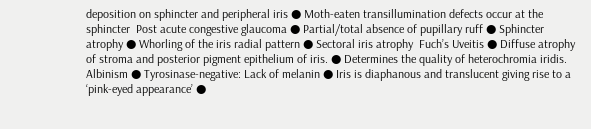deposition on sphincter and peripheral iris ● Moth-eaten transillumination defects occur at the sphincter  Post acute congestive glaucoma ● Partial/total absence of pupillary ruff ● Sphincter atrophy ● Whorling of the iris radial pattern ● Sectoral iris atrophy  Fuch’s Uveitis ● Diffuse atrophy of stroma and posterior pigment epithelium of iris. ● Determines the quality of heterochromia iridis.  Albinism ● Tyrosinase-negative: Lack of melanin ● Iris is diaphanous and translucent giving rise to a ‘pink-eyed appearance’ ●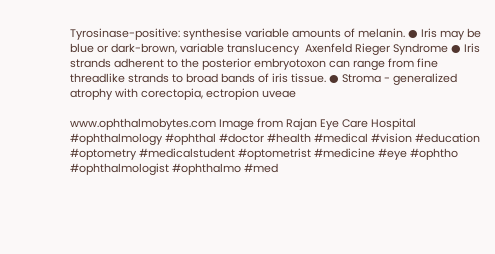Tyrosinase-positive: synthesise variable amounts of melanin. ● Iris may be blue or dark-brown, variable translucency  Axenfeld Rieger Syndrome ● Iris strands adherent to the posterior embryotoxon can range from fine threadlike strands to broad bands of iris tissue. ● Stroma - generalized atrophy with corectopia, ectropion uveae

www.ophthalmobytes.com Image from Rajan Eye Care Hospital #ophthalmology #ophthal #doctor #health #medical #vision #education #optometry #medicalstudent #optometrist #medicine #eye #ophtho #ophthalmologist #ophthalmo #med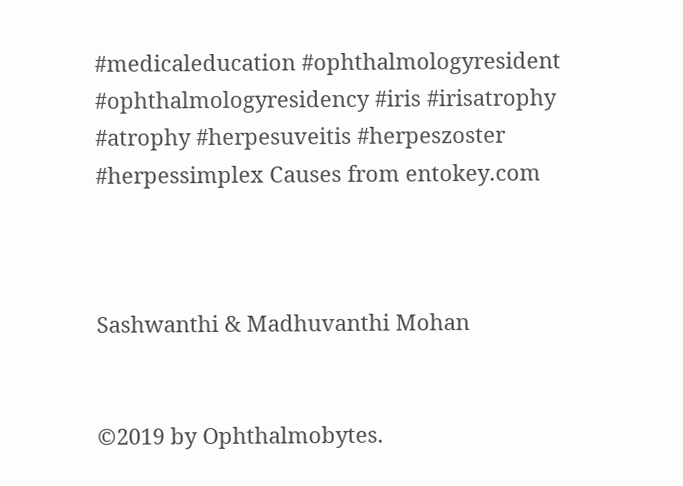#medicaleducation #ophthalmologyresident #ophthalmologyresidency #iris #irisatrophy #atrophy #herpesuveitis #herpeszoster #herpessimplex Causes from entokey.com



Sashwanthi & Madhuvanthi Mohan


©2019 by Ophthalmobytes.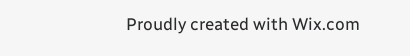Proudly created with Wix.com